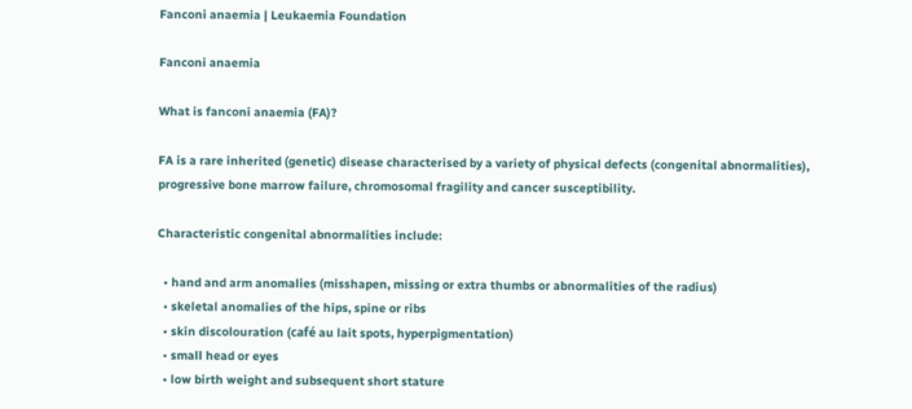Fanconi anaemia | Leukaemia Foundation

Fanconi anaemia

What is fanconi anaemia (FA)?

FA is a rare inherited (genetic) disease characterised by a variety of physical defects (congenital abnormalities), progressive bone marrow failure, chromosomal fragility and cancer susceptibility.

Characteristic congenital abnormalities include:

  • hand and arm anomalies (misshapen, missing or extra thumbs or abnormalities of the radius)
  • skeletal anomalies of the hips, spine or ribs
  • skin discolouration (café au lait spots, hyperpigmentation)
  • small head or eyes
  • low birth weight and subsequent short stature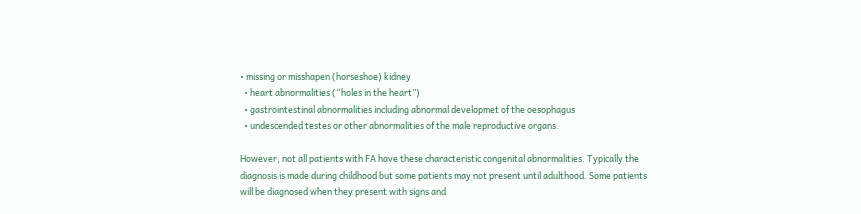• missing or misshapen (horseshoe) kidney
  • heart abnormalities (“holes in the heart”)
  • gastrointestinal abnormalities including abnormal developmet of the oesophagus
  • undescended testes or other abnormalities of the male reproductive organs.

However, not all patients with FA have these characteristic congenital abnormalities. Typically the diagnosis is made during childhood but some patients may not present until adulthood. Some patients will be diagnosed when they present with signs and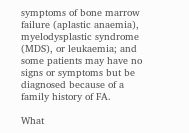symptoms of bone marrow failure (aplastic anaemia), myelodysplastic syndrome (MDS), or leukaemia; and some patients may have no signs or symptoms but be diagnosed because of a family history of FA.

What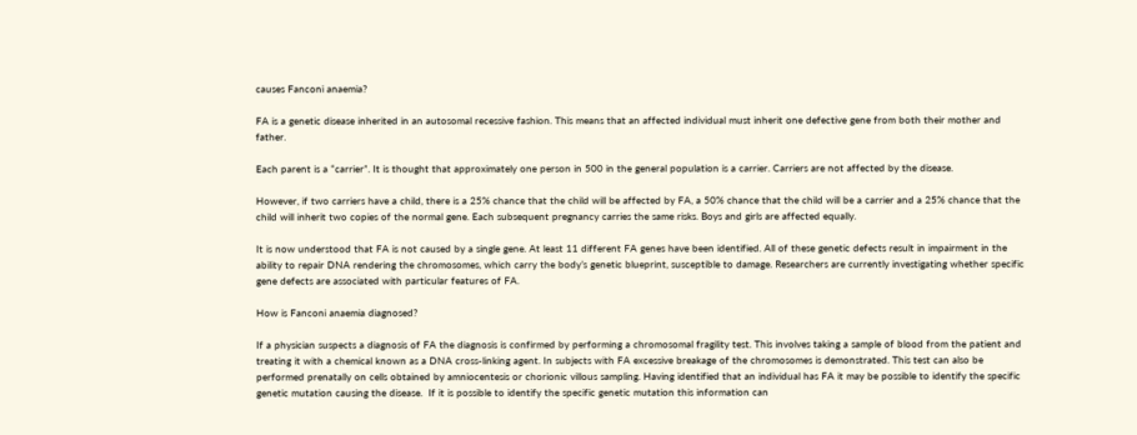causes Fanconi anaemia?

FA is a genetic disease inherited in an autosomal recessive fashion. This means that an affected individual must inherit one defective gene from both their mother and father.

Each parent is a “carrier”. It is thought that approximately one person in 500 in the general population is a carrier. Carriers are not affected by the disease.

However, if two carriers have a child, there is a 25% chance that the child will be affected by FA, a 50% chance that the child will be a carrier and a 25% chance that the child will inherit two copies of the normal gene. Each subsequent pregnancy carries the same risks. Boys and girls are affected equally.

It is now understood that FA is not caused by a single gene. At least 11 different FA genes have been identified. All of these genetic defects result in impairment in the ability to repair DNA rendering the chromosomes, which carry the body’s genetic blueprint, susceptible to damage. Researchers are currently investigating whether specific gene defects are associated with particular features of FA.

How is Fanconi anaemia diagnosed?

If a physician suspects a diagnosis of FA the diagnosis is confirmed by performing a chromosomal fragility test. This involves taking a sample of blood from the patient and treating it with a chemical known as a DNA cross-linking agent. In subjects with FA excessive breakage of the chromosomes is demonstrated. This test can also be performed prenatally on cells obtained by amniocentesis or chorionic villous sampling. Having identified that an individual has FA it may be possible to identify the specific genetic mutation causing the disease.  If it is possible to identify the specific genetic mutation this information can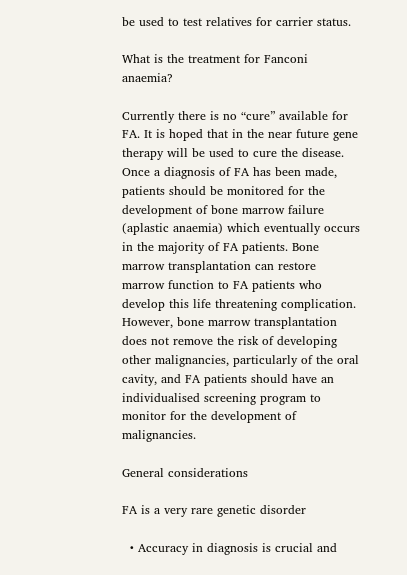be used to test relatives for carrier status.

What is the treatment for Fanconi anaemia?

Currently there is no “cure” available for FA. It is hoped that in the near future gene therapy will be used to cure the disease.  Once a diagnosis of FA has been made, patients should be monitored for the development of bone marrow failure (aplastic anaemia) which eventually occurs in the majority of FA patients. Bone marrow transplantation can restore marrow function to FA patients who develop this life threatening complication. However, bone marrow transplantation does not remove the risk of developing other malignancies, particularly of the oral cavity, and FA patients should have an individualised screening program to monitor for the development of malignancies.

General considerations

FA is a very rare genetic disorder

  • Accuracy in diagnosis is crucial and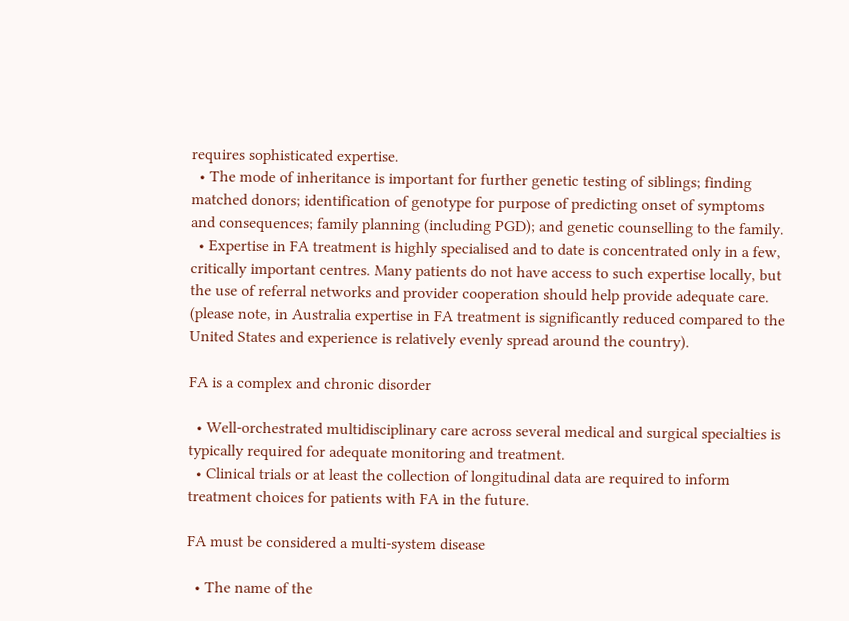requires sophisticated expertise.
  • The mode of inheritance is important for further genetic testing of siblings; finding matched donors; identification of genotype for purpose of predicting onset of symptoms and consequences; family planning (including PGD); and genetic counselling to the family.
  • Expertise in FA treatment is highly specialised and to date is concentrated only in a few, critically important centres. Many patients do not have access to such expertise locally, but the use of referral networks and provider cooperation should help provide adequate care. (please note, in Australia expertise in FA treatment is significantly reduced compared to the United States and experience is relatively evenly spread around the country).

FA is a complex and chronic disorder

  • Well-orchestrated multidisciplinary care across several medical and surgical specialties is typically required for adequate monitoring and treatment.
  • Clinical trials or at least the collection of longitudinal data are required to inform treatment choices for patients with FA in the future.

FA must be considered a multi-system disease

  • The name of the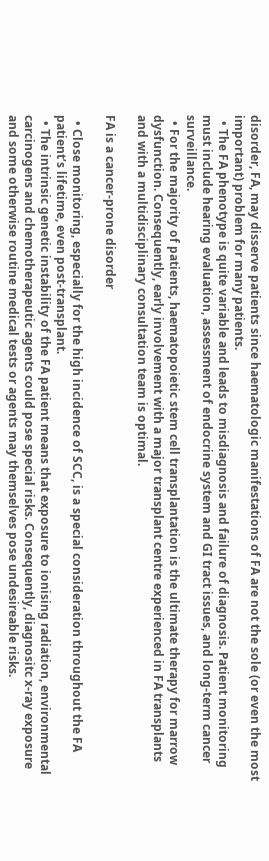disorder, FA, may disserve patients since haematologic manifestations of FA are not the sole (or even the most important) problem for many patients.
  • The FA phenotype is quite variable and leads to misdiagnosis and failure of diagnosis. Patient monitoring must include hearing evaluation, assessment of endocrine system and GI tract issues, and long-term cancer surveillance.
  • For the majority of patients, haematopoietic stem cell transplantation is the ultimate therapy for marrow dysfunction. Consequently, early involvement with a major transplant centre experienced in FA transplants and with a multidisciplinary consultation team is optimal.

FA is a cancer-prone disorder

  • Close monitoring, especially for the high incidence of SCC, is a special consideration throughout the FA patient’s lifetime, even post-transplant.
  • The intrinsic genetic instability of the FA patient means that exposure to ionising radiation, environmental carcinogens and chemotherapeutic agents could pose special risks. Consequently, diagnositc x-ray exposure and some otherwise routine medical tests or agents may themselves pose undesireable risks.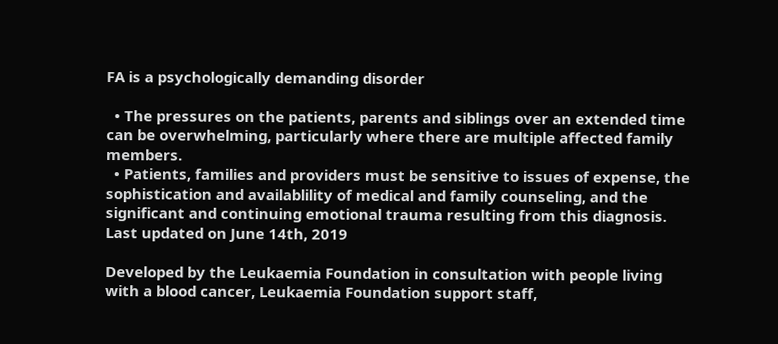FA is a psychologically demanding disorder

  • The pressures on the patients, parents and siblings over an extended time can be overwhelming, particularly where there are multiple affected family members.
  • Patients, families and providers must be sensitive to issues of expense, the sophistication and availablility of medical and family counseling, and the significant and continuing emotional trauma resulting from this diagnosis.
Last updated on June 14th, 2019

Developed by the Leukaemia Foundation in consultation with people living with a blood cancer, Leukaemia Foundation support staff,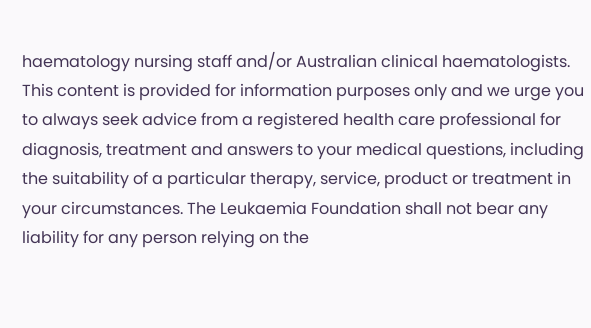haematology nursing staff and/or Australian clinical haematologists. This content is provided for information purposes only and we urge you to always seek advice from a registered health care professional for diagnosis, treatment and answers to your medical questions, including the suitability of a particular therapy, service, product or treatment in your circumstances. The Leukaemia Foundation shall not bear any liability for any person relying on the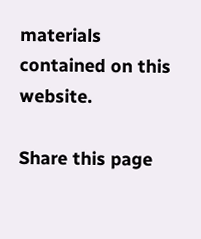materials contained on this website.

Share this page